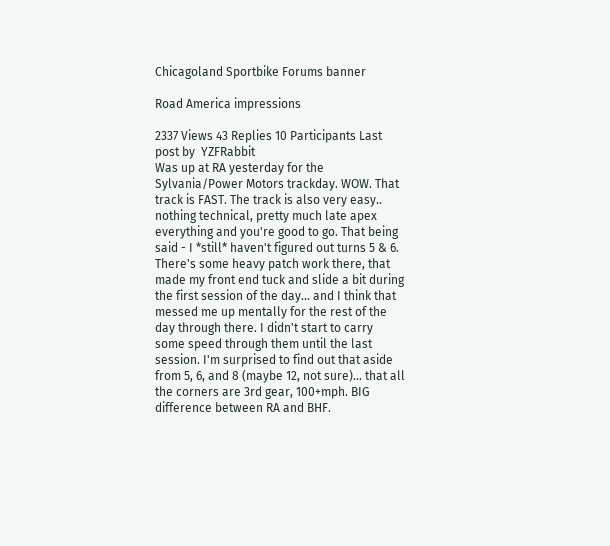Chicagoland Sportbike Forums banner

Road America impressions

2337 Views 43 Replies 10 Participants Last post by  YZFRabbit
Was up at RA yesterday for the Sylvania/Power Motors trackday. WOW. That track is FAST. The track is also very easy.. nothing technical, pretty much late apex everything and you're good to go. That being said - I *still* haven't figured out turns 5 & 6. There's some heavy patch work there, that made my front end tuck and slide a bit during the first session of the day... and I think that messed me up mentally for the rest of the day through there. I didn't start to carry some speed through them until the last session. I'm surprised to find out that aside from 5, 6, and 8 (maybe 12, not sure)... that all the corners are 3rd gear, 100+mph. BIG difference between RA and BHF.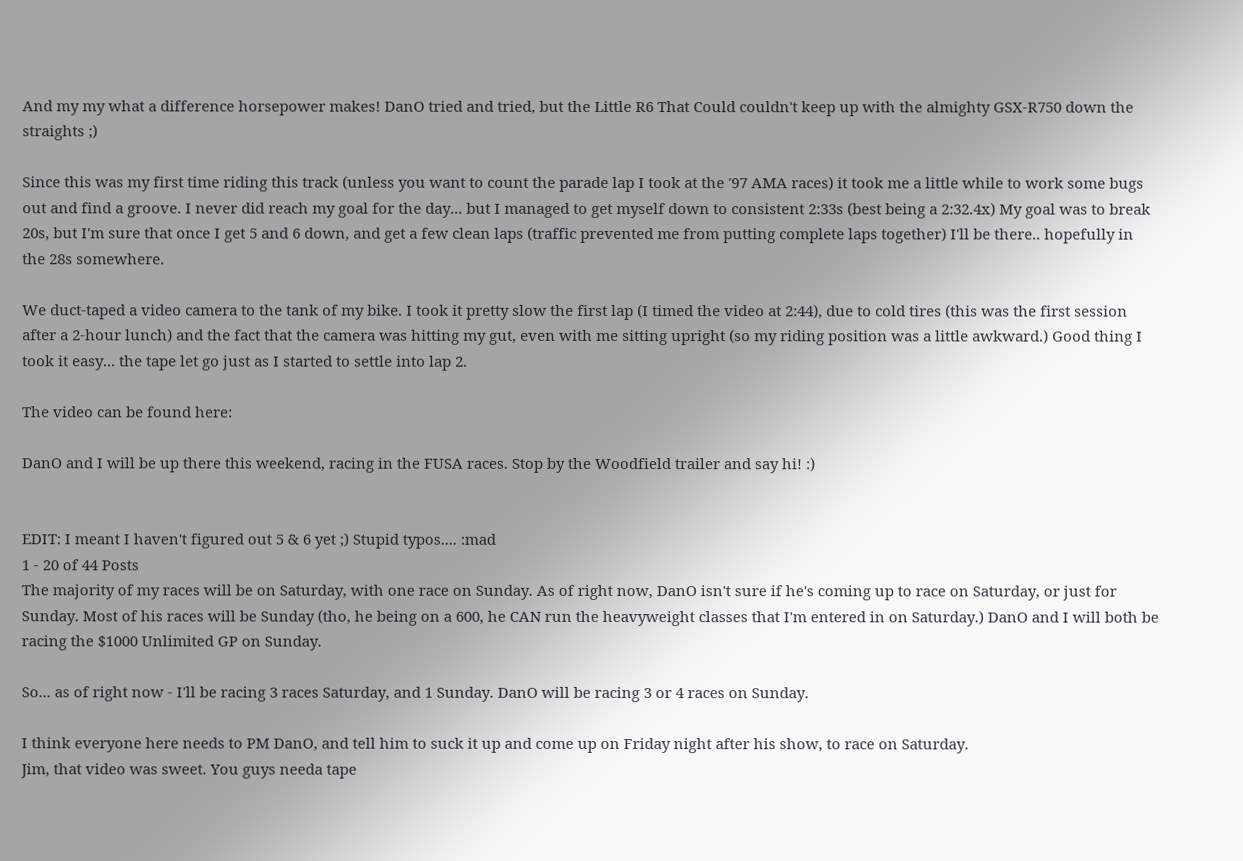And my my what a difference horsepower makes! DanO tried and tried, but the Little R6 That Could couldn't keep up with the almighty GSX-R750 down the straights ;)

Since this was my first time riding this track (unless you want to count the parade lap I took at the '97 AMA races) it took me a little while to work some bugs out and find a groove. I never did reach my goal for the day... but I managed to get myself down to consistent 2:33s (best being a 2:32.4x) My goal was to break 20s, but I'm sure that once I get 5 and 6 down, and get a few clean laps (traffic prevented me from putting complete laps together) I'll be there.. hopefully in the 28s somewhere.

We duct-taped a video camera to the tank of my bike. I took it pretty slow the first lap (I timed the video at 2:44), due to cold tires (this was the first session after a 2-hour lunch) and the fact that the camera was hitting my gut, even with me sitting upright (so my riding position was a little awkward.) Good thing I took it easy... the tape let go just as I started to settle into lap 2.

The video can be found here:

DanO and I will be up there this weekend, racing in the FUSA races. Stop by the Woodfield trailer and say hi! :)


EDIT: I meant I haven't figured out 5 & 6 yet ;) Stupid typos.... :mad
1 - 20 of 44 Posts
The majority of my races will be on Saturday, with one race on Sunday. As of right now, DanO isn't sure if he's coming up to race on Saturday, or just for Sunday. Most of his races will be Sunday (tho, he being on a 600, he CAN run the heavyweight classes that I'm entered in on Saturday.) DanO and I will both be racing the $1000 Unlimited GP on Sunday.

So... as of right now - I'll be racing 3 races Saturday, and 1 Sunday. DanO will be racing 3 or 4 races on Sunday.

I think everyone here needs to PM DanO, and tell him to suck it up and come up on Friday night after his show, to race on Saturday.
Jim, that video was sweet. You guys needa tape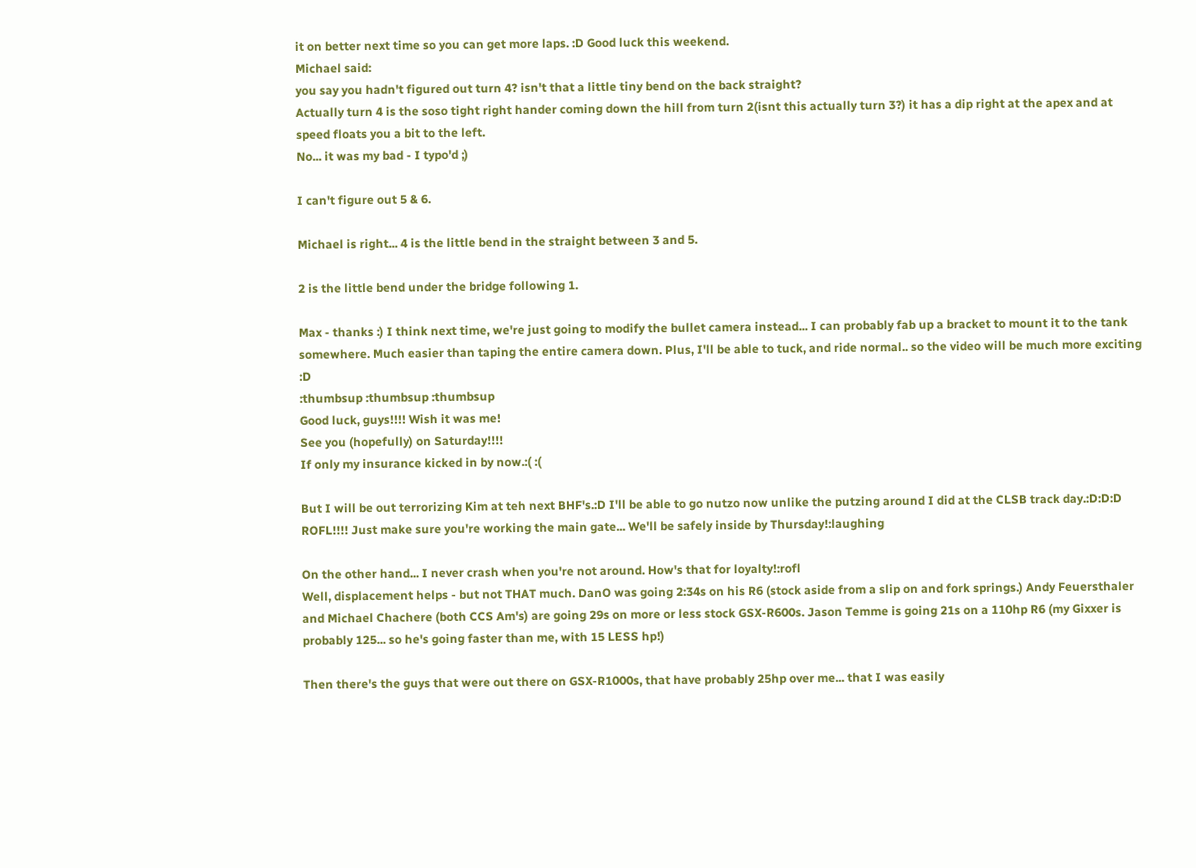it on better next time so you can get more laps. :D Good luck this weekend.
Michael said:
you say you hadn't figured out turn 4? isn't that a little tiny bend on the back straight?
Actually turn 4 is the soso tight right hander coming down the hill from turn 2(isnt this actually turn 3?) it has a dip right at the apex and at speed floats you a bit to the left.
No... it was my bad - I typo'd ;)

I can't figure out 5 & 6.

Michael is right... 4 is the little bend in the straight between 3 and 5.

2 is the little bend under the bridge following 1.

Max - thanks :) I think next time, we're just going to modify the bullet camera instead... I can probably fab up a bracket to mount it to the tank somewhere. Much easier than taping the entire camera down. Plus, I'll be able to tuck, and ride normal.. so the video will be much more exciting :D
:thumbsup :thumbsup :thumbsup
Good luck, guys!!!! Wish it was me!
See you (hopefully) on Saturday!!!!
If only my insurance kicked in by now.:( :(

But I will be out terrorizing Kim at teh next BHF's.:D I'll be able to go nutzo now unlike the putzing around I did at the CLSB track day.:D:D:D
ROFL!!!! Just make sure you're working the main gate... We'll be safely inside by Thursday!:laughing

On the other hand... I never crash when you're not around. How's that for loyalty!:rofl
Well, displacement helps - but not THAT much. DanO was going 2:34s on his R6 (stock aside from a slip on and fork springs.) Andy Feuersthaler and Michael Chachere (both CCS Am's) are going 29s on more or less stock GSX-R600s. Jason Temme is going 21s on a 110hp R6 (my Gixxer is probably 125... so he's going faster than me, with 15 LESS hp!)

Then there's the guys that were out there on GSX-R1000s, that have probably 25hp over me... that I was easily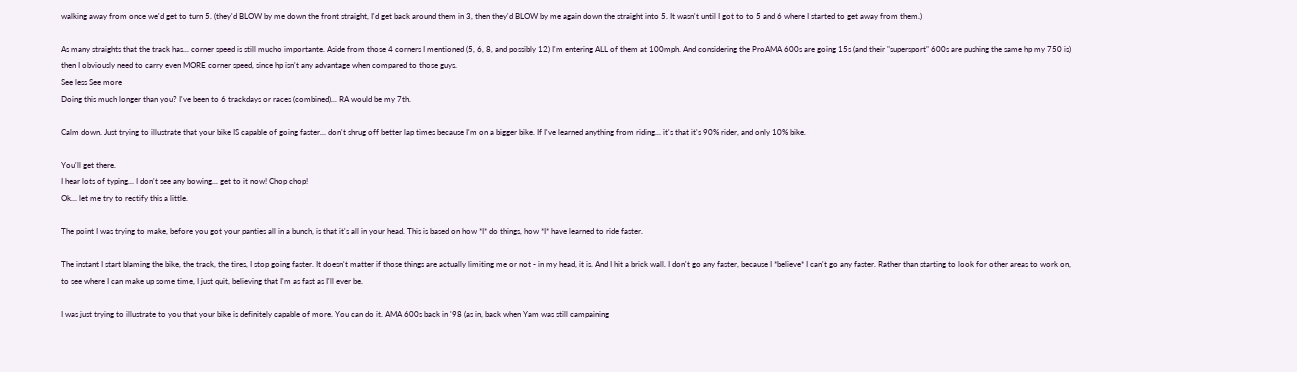walking away from once we'd get to turn 5. (they'd BLOW by me down the front straight, I'd get back around them in 3, then they'd BLOW by me again down the straight into 5. It wasn't until I got to to 5 and 6 where I started to get away from them.)

As many straights that the track has... corner speed is still mucho importante. Aside from those 4 corners I mentioned (5, 6, 8, and possibly 12) I'm entering ALL of them at 100mph. And considering the ProAMA 600s are going 15s (and their "supersport" 600s are pushing the same hp my 750 is) then I obviously need to carry even MORE corner speed, since hp isn't any advantage when compared to those guys.
See less See more
Doing this much longer than you? I've been to 6 trackdays or races (combined)... RA would be my 7th.

Calm down. Just trying to illustrate that your bike IS capable of going faster... don't shrug off better lap times because I'm on a bigger bike. If I've learned anything from riding... it's that it's 90% rider, and only 10% bike.

You'll get there.
I hear lots of typing... I don't see any bowing... get to it now! Chop chop!
Ok... let me try to rectify this a little.

The point I was trying to make, before you got your panties all in a bunch, is that it's all in your head. This is based on how *I* do things, how *I* have learned to ride faster.

The instant I start blaming the bike, the track, the tires, I stop going faster. It doesn't matter if those things are actually limiting me or not - in my head, it is. And I hit a brick wall. I don't go any faster, because I *believe* I can't go any faster. Rather than starting to look for other areas to work on, to see where I can make up some time, I just quit, believing that I'm as fast as I'll ever be.

I was just trying to illustrate to you that your bike is definitely capable of more. You can do it. AMA 600s back in '98 (as in, back when Yam was still campaining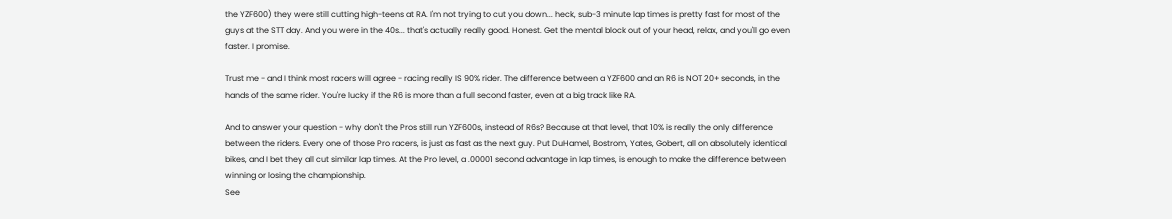the YZF600) they were still cutting high-teens at RA. I'm not trying to cut you down... heck, sub-3 minute lap times is pretty fast for most of the guys at the STT day. And you were in the 40s... that's actually really good. Honest. Get the mental block out of your head, relax, and you'll go even faster. I promise.

Trust me - and I think most racers will agree - racing really IS 90% rider. The difference between a YZF600 and an R6 is NOT 20+ seconds, in the hands of the same rider. You're lucky if the R6 is more than a full second faster, even at a big track like RA.

And to answer your question - why don't the Pros still run YZF600s, instead of R6s? Because at that level, that 10% is really the only difference between the riders. Every one of those Pro racers, is just as fast as the next guy. Put DuHamel, Bostrom, Yates, Gobert, all on absolutely identical bikes, and I bet they all cut similar lap times. At the Pro level, a .00001 second advantage in lap times, is enough to make the difference between winning or losing the championship.
See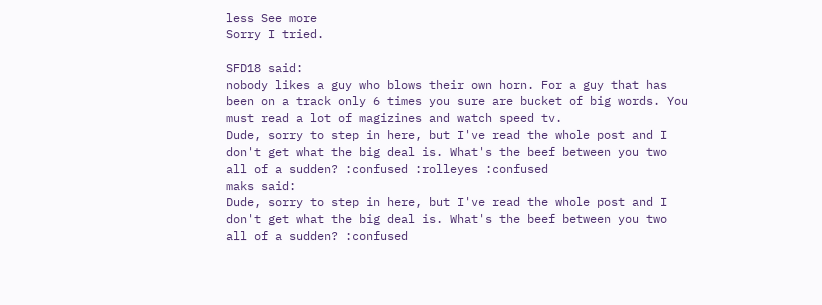less See more
Sorry I tried.

SFD18 said:
nobody likes a guy who blows their own horn. For a guy that has been on a track only 6 times you sure are bucket of big words. You must read a lot of magizines and watch speed tv.
Dude, sorry to step in here, but I've read the whole post and I don't get what the big deal is. What's the beef between you two all of a sudden? :confused :rolleyes :confused
maks said:
Dude, sorry to step in here, but I've read the whole post and I don't get what the big deal is. What's the beef between you two all of a sudden? :confused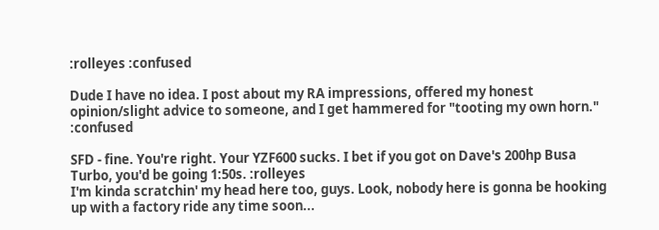:rolleyes :confused

Dude I have no idea. I post about my RA impressions, offered my honest opinion/slight advice to someone, and I get hammered for "tooting my own horn." :confused

SFD - fine. You're right. Your YZF600 sucks. I bet if you got on Dave's 200hp Busa Turbo, you'd be going 1:50s. :rolleyes
I'm kinda scratchin' my head here too, guys. Look, nobody here is gonna be hooking up with a factory ride any time soon...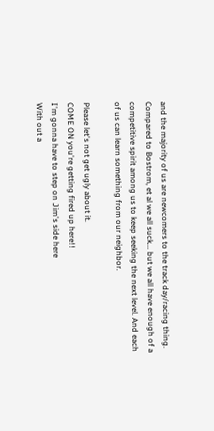and the majority of us are newcomers to the track day/racing thing. Compared to Bostrom, et al we all suck... but we all have enough of a competitive spirit among us to keep seeking the next level. And each of us can learn something from our neighbor.

Please let's not get ugly about it.
COME ON you're getting fired up here!!
I'm gonna have to step on Jim's side here
With out a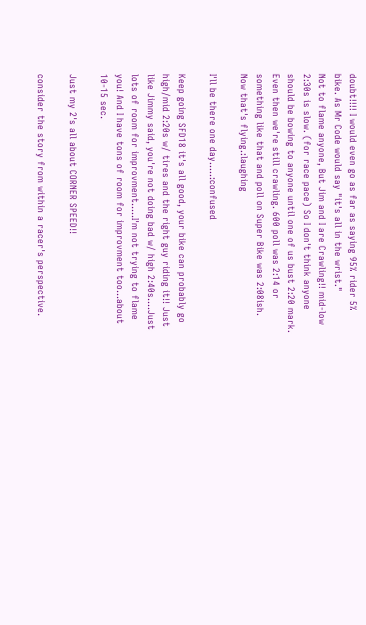doubt!!!! I would even go as far as saying 95% rider 5% bike. As Mr Code would say "it's all in the wrist."
Not to flame anyone, But Jim and I are Crawling!! mid-low 2:30s is slow. (for race pace) So I don't think anyone should be bowing to anyone until one of us bust 2:20 mark. Even then we're still crawling. 600 poll was 2:14 or something like that and poll on Super Bike was 2:08ish. Now that's flying.:laughing

I'll be there one day.....:confused

Keep going SFD18 it's all good, your bike can probably go high/mid 2:20s w/ tires and the right guy riding it!! Just like Jimmy said, you're not doing bad w/ high 2:40s....Just lots of room for improvment.....I'm not trying to flame you! And I have tons of room for improvment too...about 10-15 sec.

Just my 2's all about CORNER SPEED!!

consider the story from within a racer's perspective.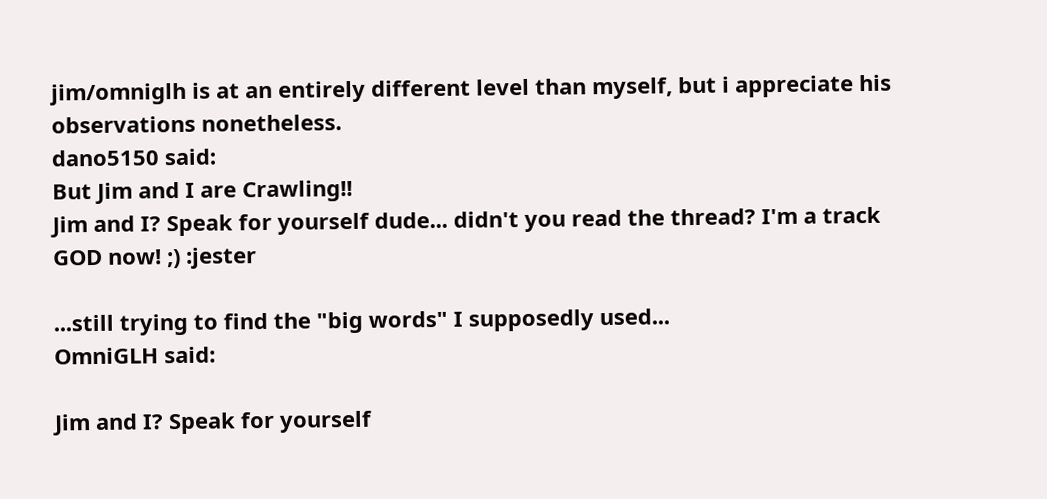jim/omniglh is at an entirely different level than myself, but i appreciate his observations nonetheless.
dano5150 said:
But Jim and I are Crawling!!
Jim and I? Speak for yourself dude... didn't you read the thread? I'm a track GOD now! ;) :jester

...still trying to find the "big words" I supposedly used...
OmniGLH said:

Jim and I? Speak for yourself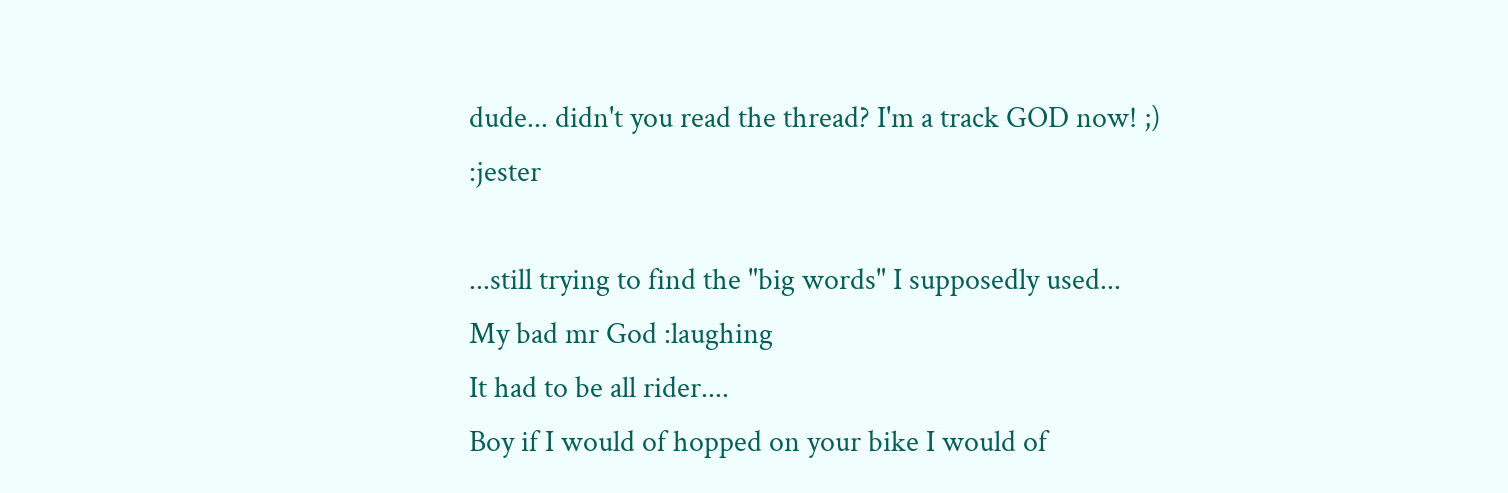dude... didn't you read the thread? I'm a track GOD now! ;) :jester

...still trying to find the "big words" I supposedly used...
My bad mr God :laughing
It had to be all rider....
Boy if I would of hopped on your bike I would of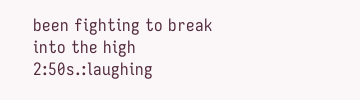been fighting to break into the high 2:50s.:laughing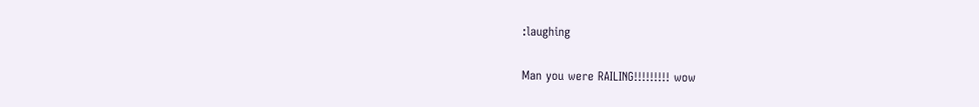:laughing

Man you were RAILING!!!!!!!!! wow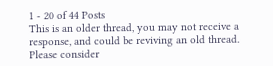1 - 20 of 44 Posts
This is an older thread, you may not receive a response, and could be reviving an old thread. Please consider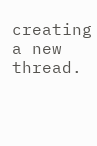creating a new thread.